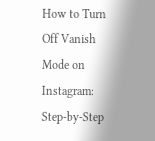How to Turn Off Vanish Mode on Instagram: Step-by-Step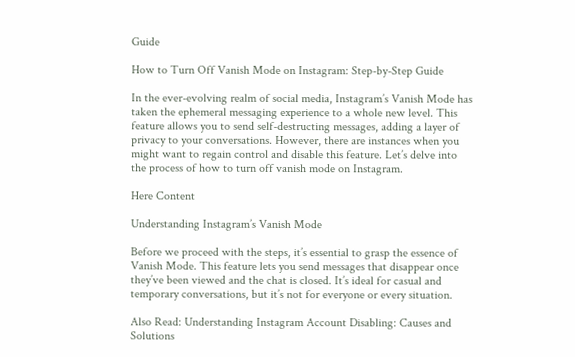Guide

How to Turn Off Vanish Mode on Instagram: Step-by-Step Guide

In the ever-evolving realm of social media, Instagram’s Vanish Mode has taken the ephemeral messaging experience to a whole new level. This feature allows you to send self-destructing messages, adding a layer of privacy to your conversations. However, there are instances when you might want to regain control and disable this feature. Let’s delve into the process of how to turn off vanish mode on Instagram.

Here Content

Understanding Instagram’s Vanish Mode

Before we proceed with the steps, it’s essential to grasp the essence of Vanish Mode. This feature lets you send messages that disappear once they’ve been viewed and the chat is closed. It’s ideal for casual and temporary conversations, but it’s not for everyone or every situation.

Also Read: Understanding Instagram Account Disabling: Causes and Solutions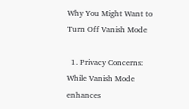Why You Might Want to Turn Off Vanish Mode

  1. Privacy Concerns: While Vanish Mode enhances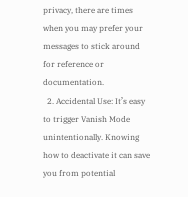privacy, there are times when you may prefer your messages to stick around for reference or documentation.
  2. Accidental Use: It’s easy to trigger Vanish Mode unintentionally. Knowing how to deactivate it can save you from potential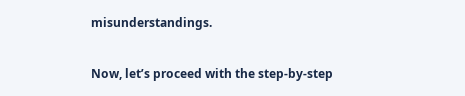misunderstandings.

Now, let’s proceed with the step-by-step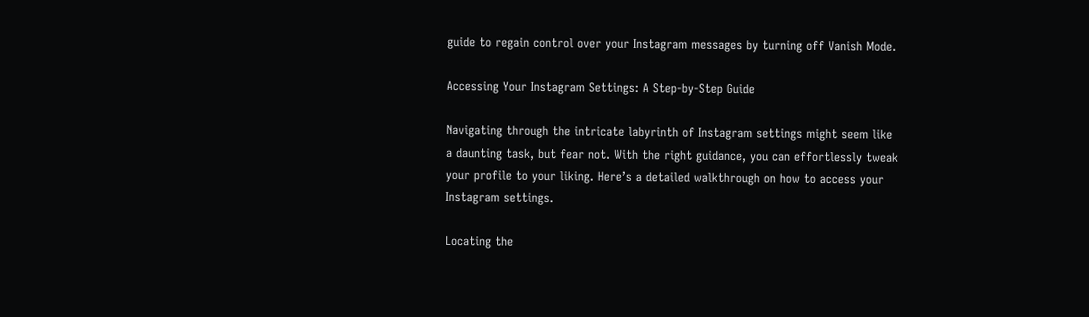guide to regain control over your Instagram messages by turning off Vanish Mode.

Accessing Your Instagram Settings: A Step-by-Step Guide

Navigating through the intricate labyrinth of Instagram settings might seem like a daunting task, but fear not. With the right guidance, you can effortlessly tweak your profile to your liking. Here’s a detailed walkthrough on how to access your Instagram settings.

Locating the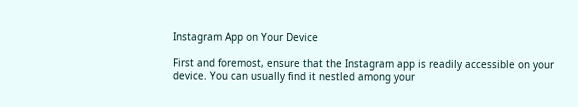Instagram App on Your Device

First and foremost, ensure that the Instagram app is readily accessible on your device. You can usually find it nestled among your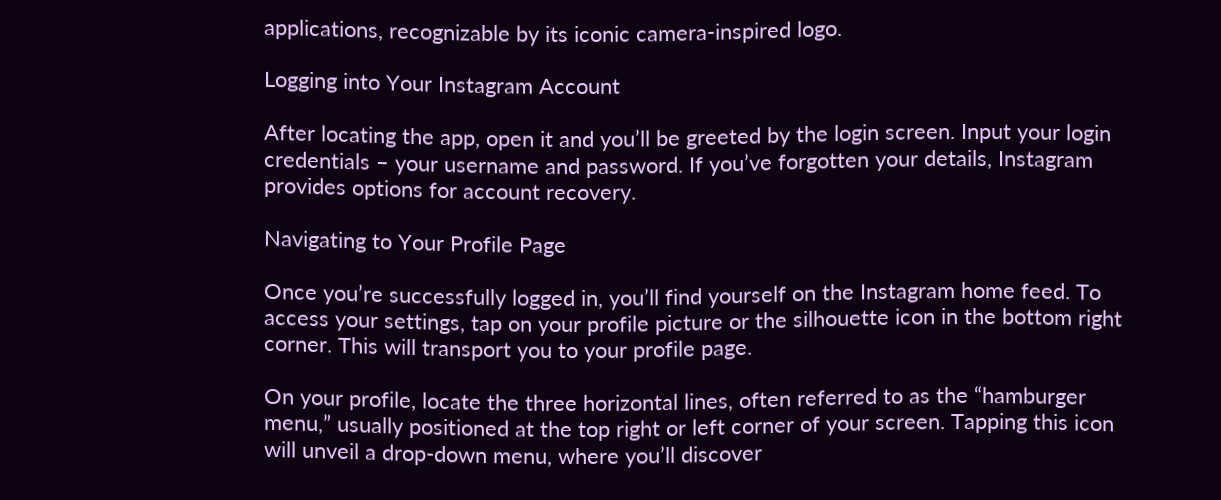applications, recognizable by its iconic camera-inspired logo.

Logging into Your Instagram Account

After locating the app, open it and you’ll be greeted by the login screen. Input your login credentials – your username and password. If you’ve forgotten your details, Instagram provides options for account recovery.

Navigating to Your Profile Page

Once you’re successfully logged in, you’ll find yourself on the Instagram home feed. To access your settings, tap on your profile picture or the silhouette icon in the bottom right corner. This will transport you to your profile page.

On your profile, locate the three horizontal lines, often referred to as the “hamburger menu,” usually positioned at the top right or left corner of your screen. Tapping this icon will unveil a drop-down menu, where you’ll discover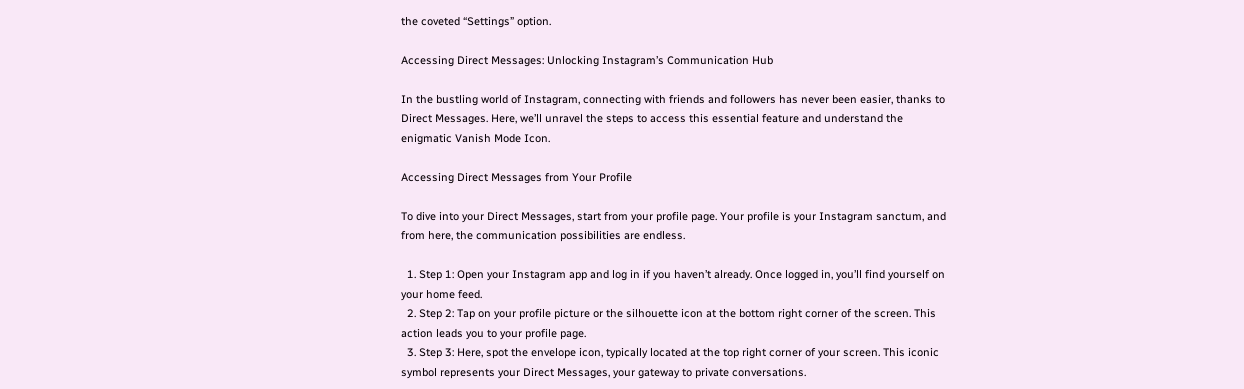the coveted “Settings” option.

Accessing Direct Messages: Unlocking Instagram’s Communication Hub

In the bustling world of Instagram, connecting with friends and followers has never been easier, thanks to Direct Messages. Here, we’ll unravel the steps to access this essential feature and understand the enigmatic Vanish Mode Icon.

Accessing Direct Messages from Your Profile

To dive into your Direct Messages, start from your profile page. Your profile is your Instagram sanctum, and from here, the communication possibilities are endless.

  1. Step 1: Open your Instagram app and log in if you haven’t already. Once logged in, you’ll find yourself on your home feed.
  2. Step 2: Tap on your profile picture or the silhouette icon at the bottom right corner of the screen. This action leads you to your profile page.
  3. Step 3: Here, spot the envelope icon, typically located at the top right corner of your screen. This iconic symbol represents your Direct Messages, your gateway to private conversations.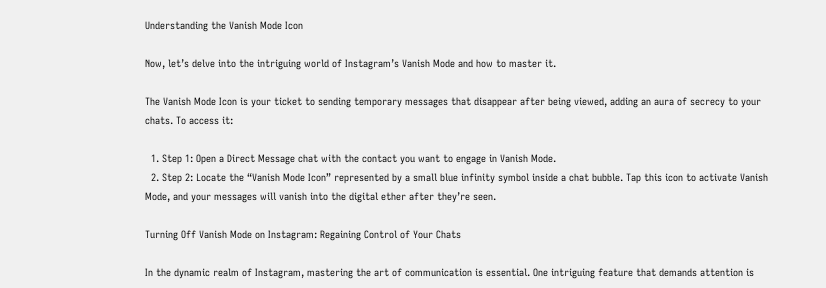Understanding the Vanish Mode Icon

Now, let’s delve into the intriguing world of Instagram’s Vanish Mode and how to master it.

The Vanish Mode Icon is your ticket to sending temporary messages that disappear after being viewed, adding an aura of secrecy to your chats. To access it:

  1. Step 1: Open a Direct Message chat with the contact you want to engage in Vanish Mode.
  2. Step 2: Locate the “Vanish Mode Icon” represented by a small blue infinity symbol inside a chat bubble. Tap this icon to activate Vanish Mode, and your messages will vanish into the digital ether after they’re seen.

Turning Off Vanish Mode on Instagram: Regaining Control of Your Chats

In the dynamic realm of Instagram, mastering the art of communication is essential. One intriguing feature that demands attention is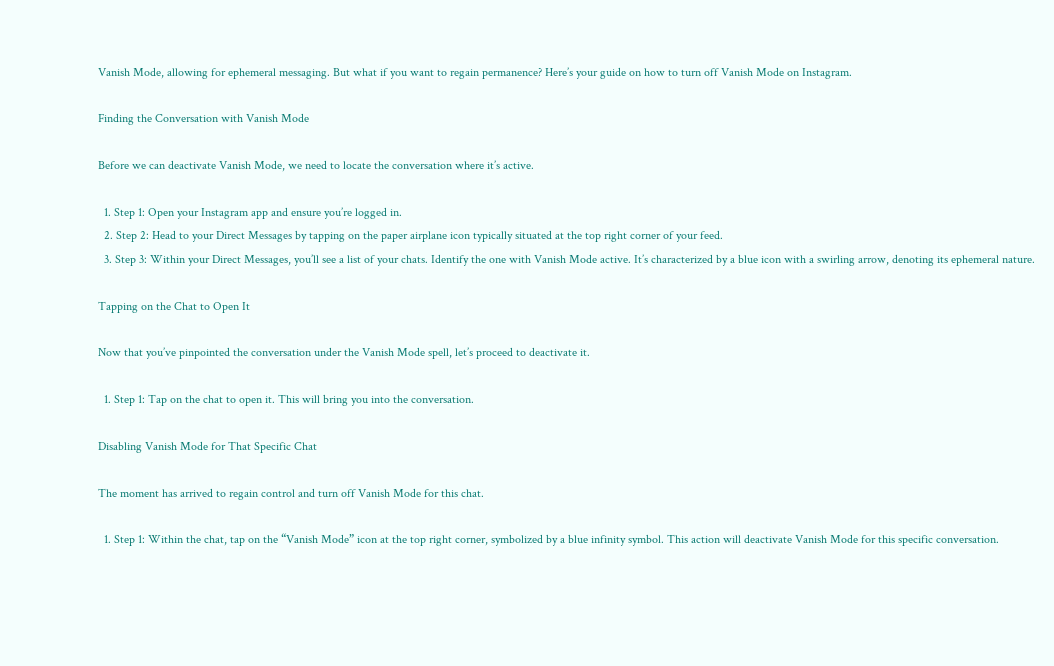Vanish Mode, allowing for ephemeral messaging. But what if you want to regain permanence? Here’s your guide on how to turn off Vanish Mode on Instagram.

Finding the Conversation with Vanish Mode

Before we can deactivate Vanish Mode, we need to locate the conversation where it’s active.

  1. Step 1: Open your Instagram app and ensure you’re logged in.
  2. Step 2: Head to your Direct Messages by tapping on the paper airplane icon typically situated at the top right corner of your feed.
  3. Step 3: Within your Direct Messages, you’ll see a list of your chats. Identify the one with Vanish Mode active. It’s characterized by a blue icon with a swirling arrow, denoting its ephemeral nature.

Tapping on the Chat to Open It

Now that you’ve pinpointed the conversation under the Vanish Mode spell, let’s proceed to deactivate it.

  1. Step 1: Tap on the chat to open it. This will bring you into the conversation.

Disabling Vanish Mode for That Specific Chat

The moment has arrived to regain control and turn off Vanish Mode for this chat.

  1. Step 1: Within the chat, tap on the “Vanish Mode” icon at the top right corner, symbolized by a blue infinity symbol. This action will deactivate Vanish Mode for this specific conversation.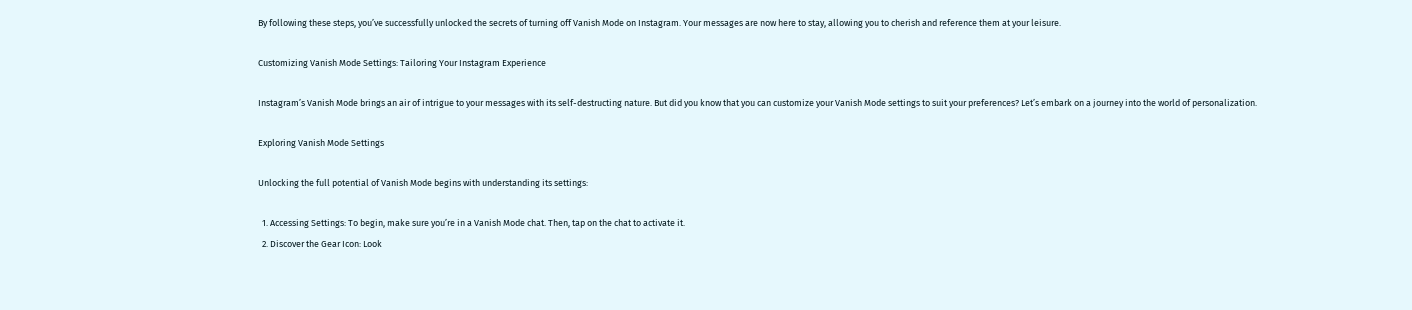By following these steps, you’ve successfully unlocked the secrets of turning off Vanish Mode on Instagram. Your messages are now here to stay, allowing you to cherish and reference them at your leisure.

Customizing Vanish Mode Settings: Tailoring Your Instagram Experience

Instagram’s Vanish Mode brings an air of intrigue to your messages with its self-destructing nature. But did you know that you can customize your Vanish Mode settings to suit your preferences? Let’s embark on a journey into the world of personalization.

Exploring Vanish Mode Settings

Unlocking the full potential of Vanish Mode begins with understanding its settings:

  1. Accessing Settings: To begin, make sure you’re in a Vanish Mode chat. Then, tap on the chat to activate it.
  2. Discover the Gear Icon: Look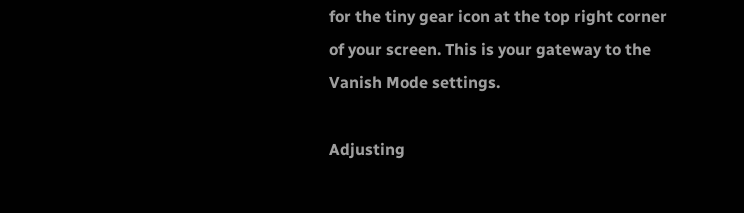for the tiny gear icon at the top right corner of your screen. This is your gateway to the Vanish Mode settings.

Adjusting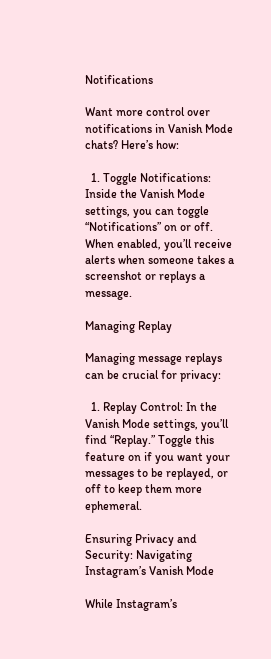Notifications

Want more control over notifications in Vanish Mode chats? Here’s how:

  1. Toggle Notifications: Inside the Vanish Mode settings, you can toggle “Notifications” on or off. When enabled, you’ll receive alerts when someone takes a screenshot or replays a message.

Managing Replay

Managing message replays can be crucial for privacy:

  1. Replay Control: In the Vanish Mode settings, you’ll find “Replay.” Toggle this feature on if you want your messages to be replayed, or off to keep them more ephemeral.

Ensuring Privacy and Security: Navigating Instagram’s Vanish Mode

While Instagram’s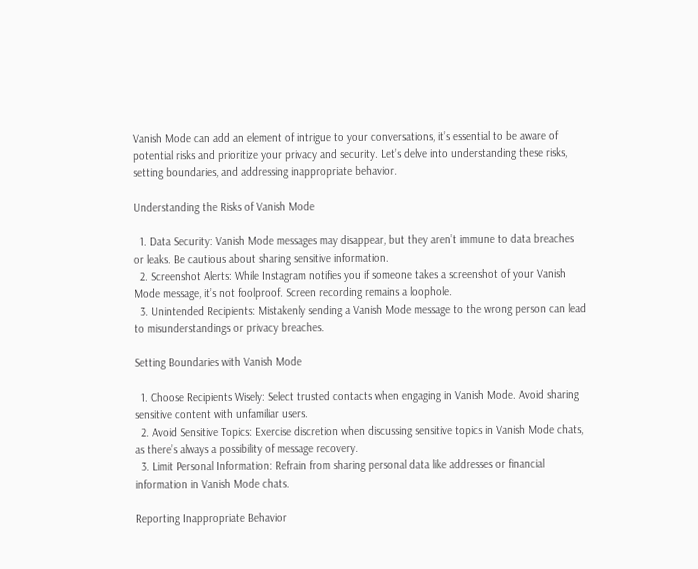Vanish Mode can add an element of intrigue to your conversations, it’s essential to be aware of potential risks and prioritize your privacy and security. Let’s delve into understanding these risks, setting boundaries, and addressing inappropriate behavior.

Understanding the Risks of Vanish Mode

  1. Data Security: Vanish Mode messages may disappear, but they aren’t immune to data breaches or leaks. Be cautious about sharing sensitive information.
  2. Screenshot Alerts: While Instagram notifies you if someone takes a screenshot of your Vanish Mode message, it’s not foolproof. Screen recording remains a loophole.
  3. Unintended Recipients: Mistakenly sending a Vanish Mode message to the wrong person can lead to misunderstandings or privacy breaches.

Setting Boundaries with Vanish Mode

  1. Choose Recipients Wisely: Select trusted contacts when engaging in Vanish Mode. Avoid sharing sensitive content with unfamiliar users.
  2. Avoid Sensitive Topics: Exercise discretion when discussing sensitive topics in Vanish Mode chats, as there’s always a possibility of message recovery.
  3. Limit Personal Information: Refrain from sharing personal data like addresses or financial information in Vanish Mode chats.

Reporting Inappropriate Behavior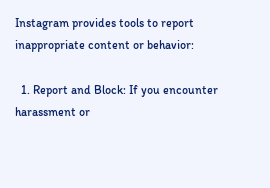Instagram provides tools to report inappropriate content or behavior:

  1. Report and Block: If you encounter harassment or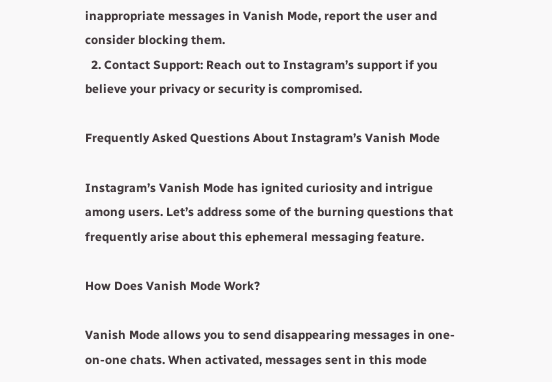inappropriate messages in Vanish Mode, report the user and consider blocking them.
  2. Contact Support: Reach out to Instagram’s support if you believe your privacy or security is compromised.

Frequently Asked Questions About Instagram’s Vanish Mode

Instagram’s Vanish Mode has ignited curiosity and intrigue among users. Let’s address some of the burning questions that frequently arise about this ephemeral messaging feature.

How Does Vanish Mode Work?

Vanish Mode allows you to send disappearing messages in one-on-one chats. When activated, messages sent in this mode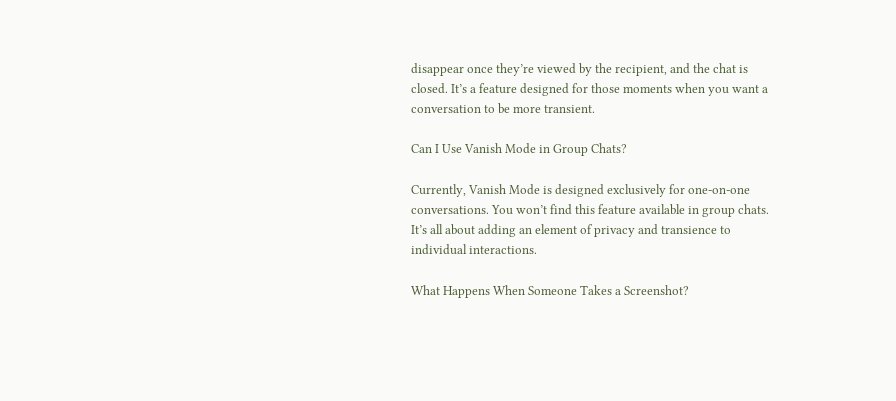disappear once they’re viewed by the recipient, and the chat is closed. It’s a feature designed for those moments when you want a conversation to be more transient.

Can I Use Vanish Mode in Group Chats?

Currently, Vanish Mode is designed exclusively for one-on-one conversations. You won’t find this feature available in group chats. It’s all about adding an element of privacy and transience to individual interactions.

What Happens When Someone Takes a Screenshot?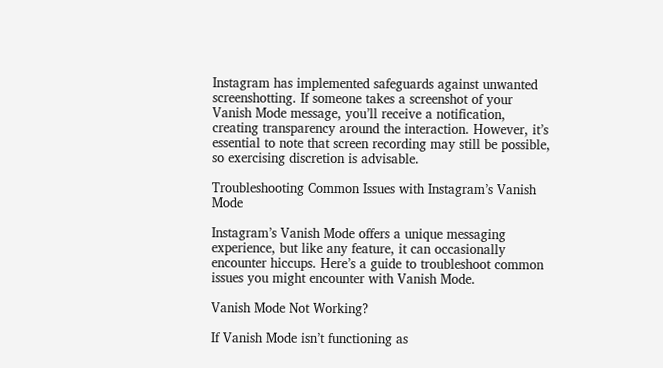Instagram has implemented safeguards against unwanted screenshotting. If someone takes a screenshot of your Vanish Mode message, you’ll receive a notification, creating transparency around the interaction. However, it’s essential to note that screen recording may still be possible, so exercising discretion is advisable.

Troubleshooting Common Issues with Instagram’s Vanish Mode

Instagram’s Vanish Mode offers a unique messaging experience, but like any feature, it can occasionally encounter hiccups. Here’s a guide to troubleshoot common issues you might encounter with Vanish Mode.

Vanish Mode Not Working?

If Vanish Mode isn’t functioning as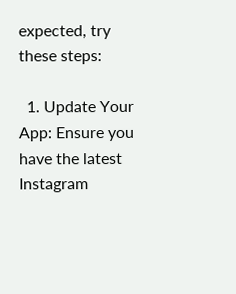expected, try these steps:

  1. Update Your App: Ensure you have the latest Instagram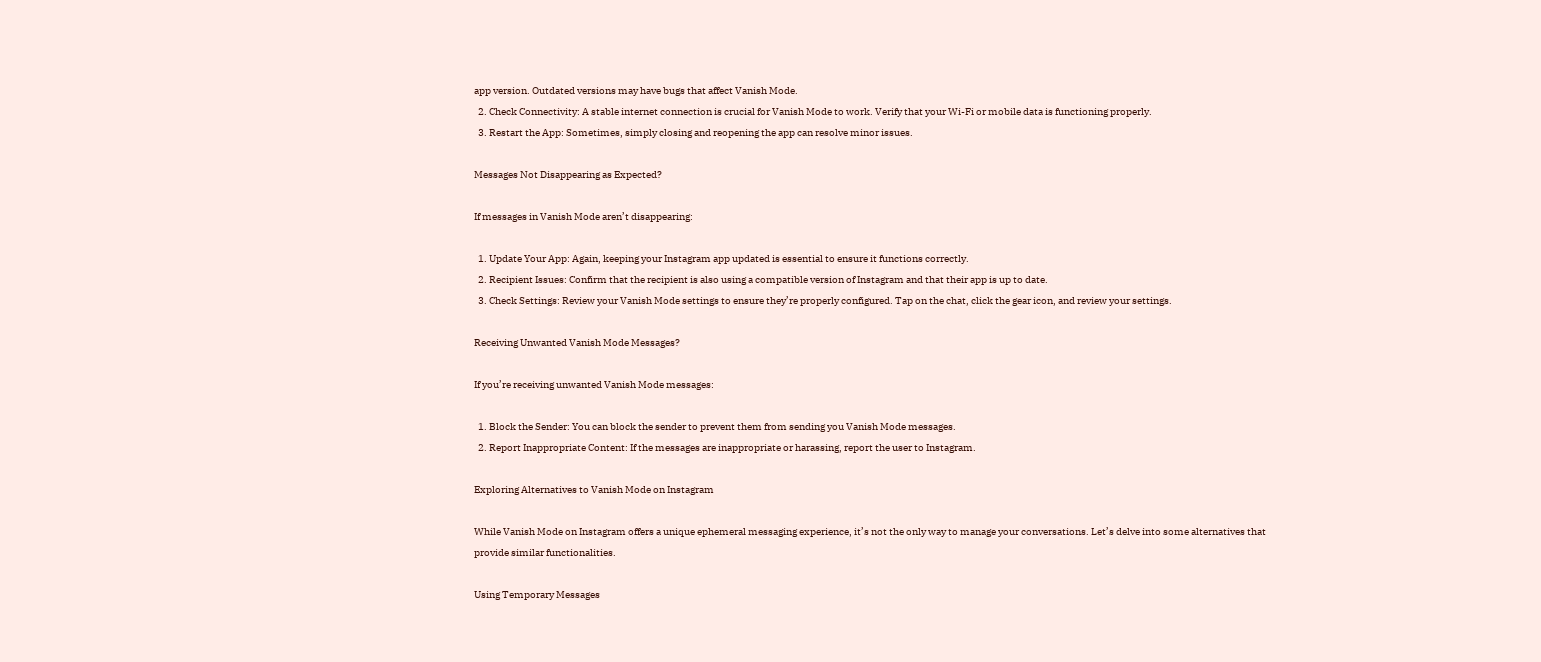app version. Outdated versions may have bugs that affect Vanish Mode.
  2. Check Connectivity: A stable internet connection is crucial for Vanish Mode to work. Verify that your Wi-Fi or mobile data is functioning properly.
  3. Restart the App: Sometimes, simply closing and reopening the app can resolve minor issues.

Messages Not Disappearing as Expected?

If messages in Vanish Mode aren’t disappearing:

  1. Update Your App: Again, keeping your Instagram app updated is essential to ensure it functions correctly.
  2. Recipient Issues: Confirm that the recipient is also using a compatible version of Instagram and that their app is up to date.
  3. Check Settings: Review your Vanish Mode settings to ensure they’re properly configured. Tap on the chat, click the gear icon, and review your settings.

Receiving Unwanted Vanish Mode Messages?

If you’re receiving unwanted Vanish Mode messages:

  1. Block the Sender: You can block the sender to prevent them from sending you Vanish Mode messages.
  2. Report Inappropriate Content: If the messages are inappropriate or harassing, report the user to Instagram.

Exploring Alternatives to Vanish Mode on Instagram

While Vanish Mode on Instagram offers a unique ephemeral messaging experience, it’s not the only way to manage your conversations. Let’s delve into some alternatives that provide similar functionalities.

Using Temporary Messages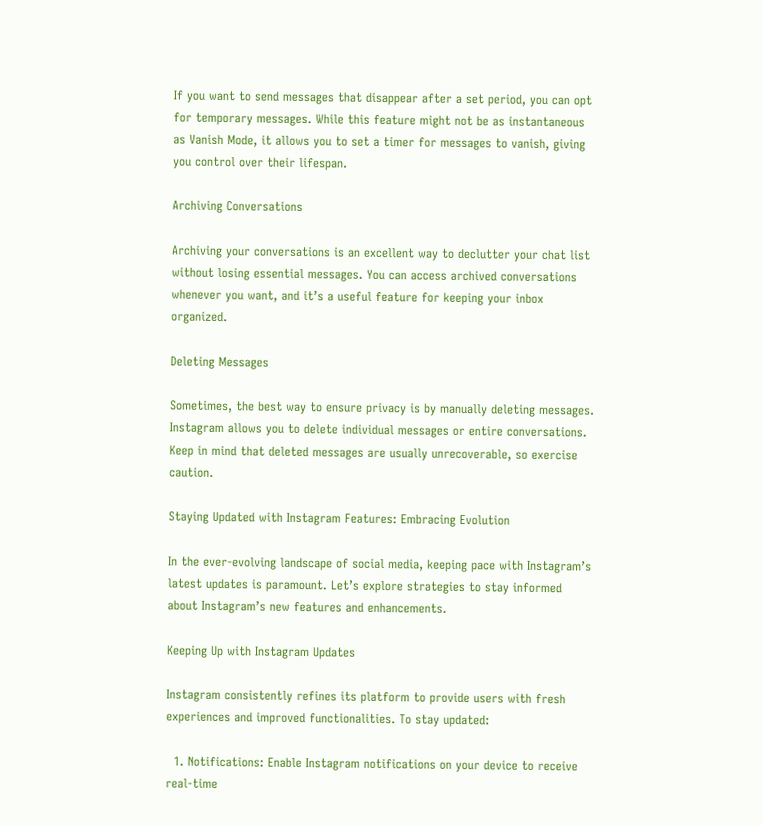If you want to send messages that disappear after a set period, you can opt for temporary messages. While this feature might not be as instantaneous as Vanish Mode, it allows you to set a timer for messages to vanish, giving you control over their lifespan.

Archiving Conversations

Archiving your conversations is an excellent way to declutter your chat list without losing essential messages. You can access archived conversations whenever you want, and it’s a useful feature for keeping your inbox organized.

Deleting Messages

Sometimes, the best way to ensure privacy is by manually deleting messages. Instagram allows you to delete individual messages or entire conversations. Keep in mind that deleted messages are usually unrecoverable, so exercise caution.

Staying Updated with Instagram Features: Embracing Evolution

In the ever-evolving landscape of social media, keeping pace with Instagram’s latest updates is paramount. Let’s explore strategies to stay informed about Instagram’s new features and enhancements.

Keeping Up with Instagram Updates

Instagram consistently refines its platform to provide users with fresh experiences and improved functionalities. To stay updated:

  1. Notifications: Enable Instagram notifications on your device to receive real-time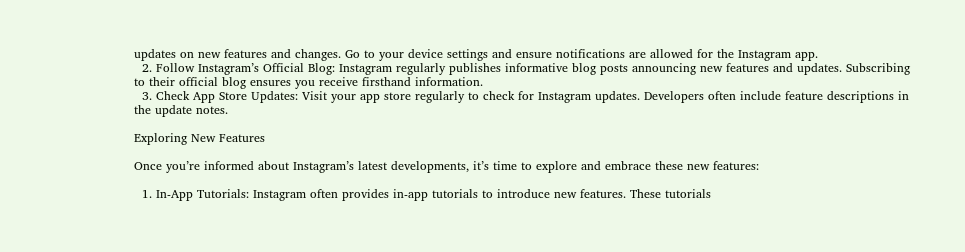updates on new features and changes. Go to your device settings and ensure notifications are allowed for the Instagram app.
  2. Follow Instagram’s Official Blog: Instagram regularly publishes informative blog posts announcing new features and updates. Subscribing to their official blog ensures you receive firsthand information.
  3. Check App Store Updates: Visit your app store regularly to check for Instagram updates. Developers often include feature descriptions in the update notes.

Exploring New Features

Once you’re informed about Instagram’s latest developments, it’s time to explore and embrace these new features:

  1. In-App Tutorials: Instagram often provides in-app tutorials to introduce new features. These tutorials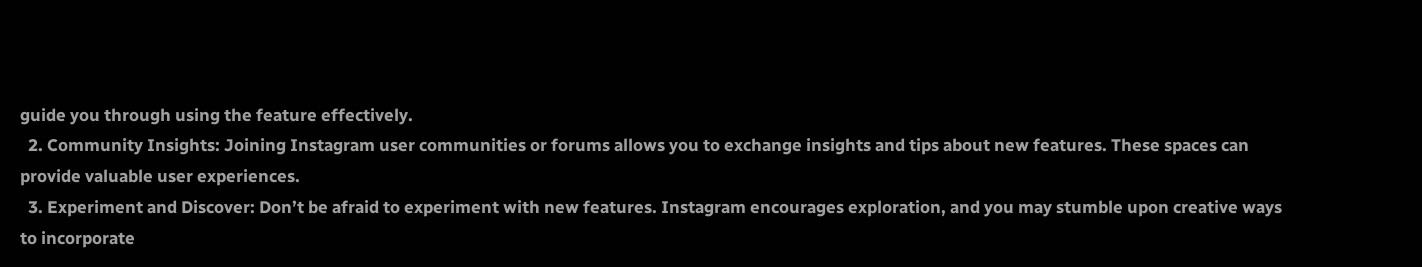guide you through using the feature effectively.
  2. Community Insights: Joining Instagram user communities or forums allows you to exchange insights and tips about new features. These spaces can provide valuable user experiences.
  3. Experiment and Discover: Don’t be afraid to experiment with new features. Instagram encourages exploration, and you may stumble upon creative ways to incorporate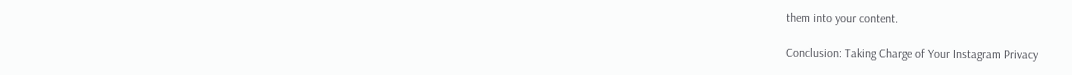them into your content.

Conclusion: Taking Charge of Your Instagram Privacy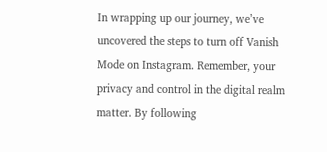In wrapping up our journey, we’ve uncovered the steps to turn off Vanish Mode on Instagram. Remember, your privacy and control in the digital realm matter. By following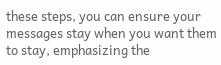these steps, you can ensure your messages stay when you want them to stay, emphasizing the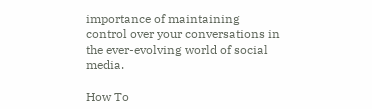importance of maintaining control over your conversations in the ever-evolving world of social media.

How To